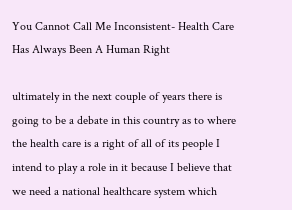You Cannot Call Me Inconsistent- Health Care Has Always Been A Human Right

ultimately in the next couple of years there is going to be a debate in this country as to where the health care is a right of all of its people I intend to play a role in it because I believe that we need a national healthcare system which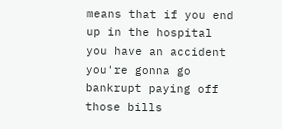means that if you end up in the hospital you have an accident you're gonna go bankrupt paying off those bills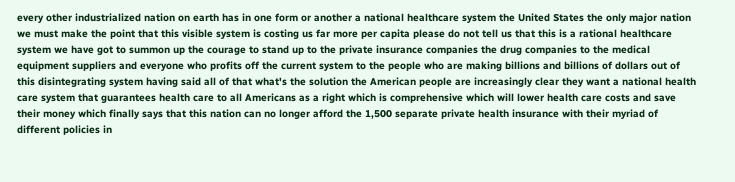every other industrialized nation on earth has in one form or another a national healthcare system the United States the only major nation we must make the point that this visible system is costing us far more per capita please do not tell us that this is a rational healthcare system we have got to summon up the courage to stand up to the private insurance companies the drug companies to the medical equipment suppliers and everyone who profits off the current system to the people who are making billions and billions of dollars out of this disintegrating system having said all of that what's the solution the American people are increasingly clear they want a national health care system that guarantees health care to all Americans as a right which is comprehensive which will lower health care costs and save their money which finally says that this nation can no longer afford the 1,500 separate private health insurance with their myriad of different policies in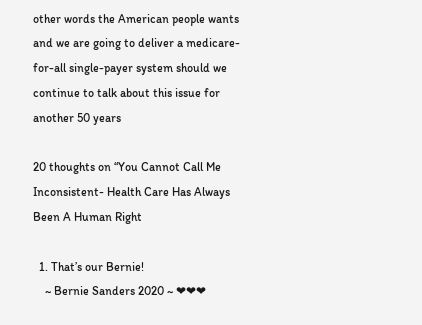other words the American people wants and we are going to deliver a medicare-for-all single-payer system should we continue to talk about this issue for another 50 years

20 thoughts on “You Cannot Call Me Inconsistent- Health Care Has Always Been A Human Right

  1. That’s our Bernie!
    ~ Bernie Sanders 2020 ~ ❤❤❤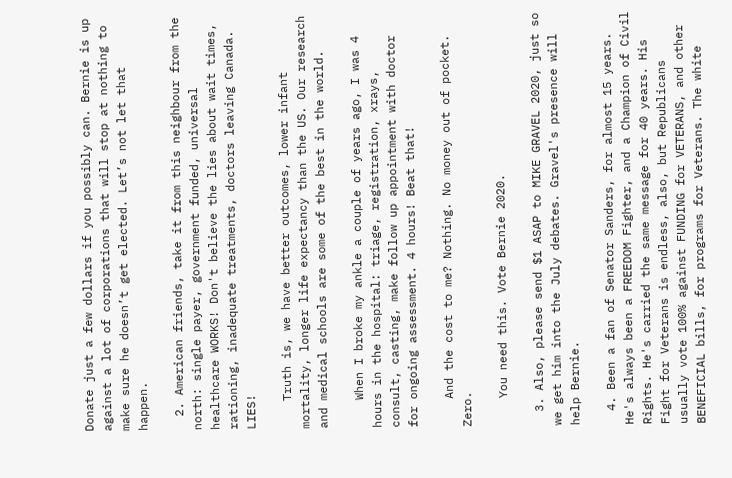Donate just a few dollars if you possibly can. Bernie is up against a lot of corporations that will stop at nothing to make sure he doesn’t get elected. Let’s not let that happen.

  2. American friends, take it from this neighbour from the north: single payer, government funded, universal healthcare WORKS! Don't believe the lies about wait times, rationing, inadequate treatments, doctors leaving Canada. LIES!

    Truth is, we have better outcomes, lower infant mortality, longer life expectancy than the US. Our research and medical schools are some of the best in the world.

    When I broke my ankle a couple of years ago, I was 4 hours in the hospital: triage, registration, xrays, consult, casting, make follow up appointment with doctor for ongoing assessment. 4 hours! Beat that!

    And the cost to me? Nothing. No money out of pocket. Zero.

    You need this. Vote Bernie 2020.

  3. Also, please send $1 ASAP to MIKE GRAVEL 2020, just so we get him into the July debates. Gravel's presence will help Bernie.

  4. Been a fan of Senator Sanders, for almost 15 years. He's always been a FREEDOM Fighter, and a Champion of Civil Rights. He's carried the same message for 40 years. His Fight for Veterans is endless, also, but Republicans usually vote 100% against FUNDING for VETERANS, and other BENEFICIAL bills, for programs for Veterans. The white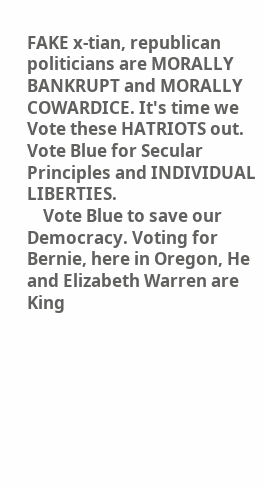FAKE x-tian, republican politicians are MORALLY BANKRUPT and MORALLY COWARDICE. It's time we Vote these HATRIOTS out. Vote Blue for Secular Principles and INDIVIDUAL LIBERTIES.
    Vote Blue to save our Democracy. Voting for Bernie, here in Oregon, He and Elizabeth Warren are King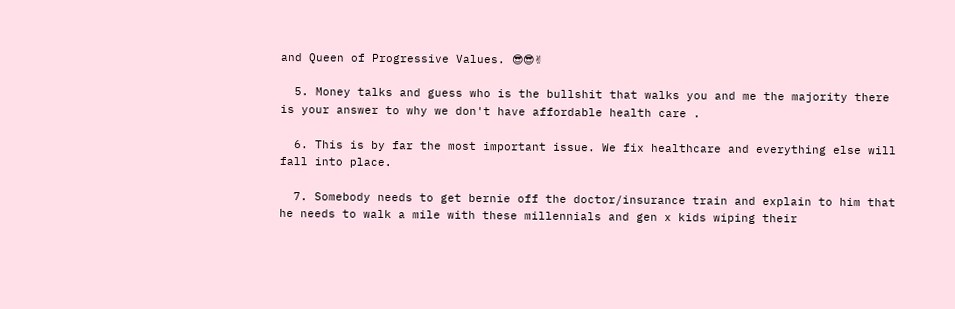and Queen of Progressive Values. 😎😎✌

  5. Money talks and guess who is the bullshit that walks you and me the majority there is your answer to why we don't have affordable health care .

  6. This is by far the most important issue. We fix healthcare and everything else will fall into place.

  7. Somebody needs to get bernie off the doctor/insurance train and explain to him that he needs to walk a mile with these millennials and gen x kids wiping their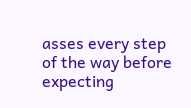asses every step of the way before expecting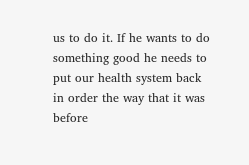us to do it. If he wants to do something good he needs to put our health system back in order the way that it was before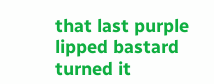that last purple lipped bastard turned it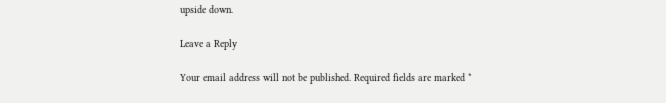upside down.

Leave a Reply

Your email address will not be published. Required fields are marked *